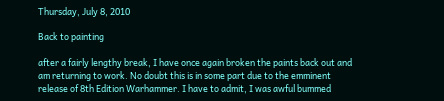Thursday, July 8, 2010

Back to painting

after a fairly lengthy break, I have once again broken the paints back out and am returning to work. No doubt this is in some part due to the emminent release of 8th Edition Warhammer. I have to admit, I was awful bummed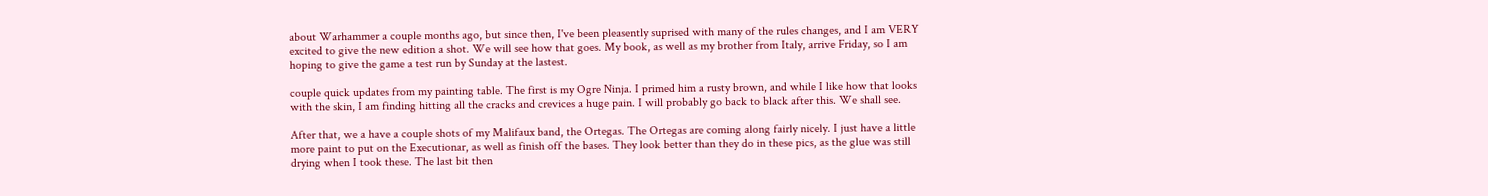about Warhammer a couple months ago, but since then, I've been pleasently suprised with many of the rules changes, and I am VERY excited to give the new edition a shot. We will see how that goes. My book, as well as my brother from Italy, arrive Friday, so I am hoping to give the game a test run by Sunday at the lastest.

couple quick updates from my painting table. The first is my Ogre Ninja. I primed him a rusty brown, and while I like how that looks with the skin, I am finding hitting all the cracks and crevices a huge pain. I will probably go back to black after this. We shall see.

After that, we a have a couple shots of my Malifaux band, the Ortegas. The Ortegas are coming along fairly nicely. I just have a little more paint to put on the Executionar, as well as finish off the bases. They look better than they do in these pics, as the glue was still drying when I took these. The last bit then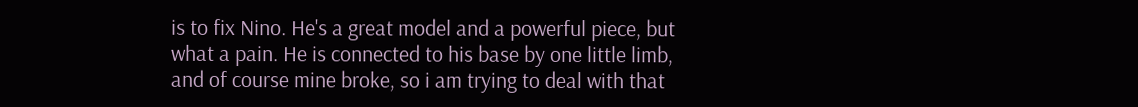is to fix Nino. He's a great model and a powerful piece, but what a pain. He is connected to his base by one little limb, and of course mine broke, so i am trying to deal with that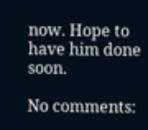now. Hope to have him done soon.

No comments: